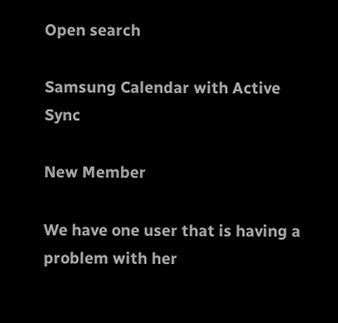Open search

Samsung Calendar with Active Sync

New Member

We have one user that is having a problem with her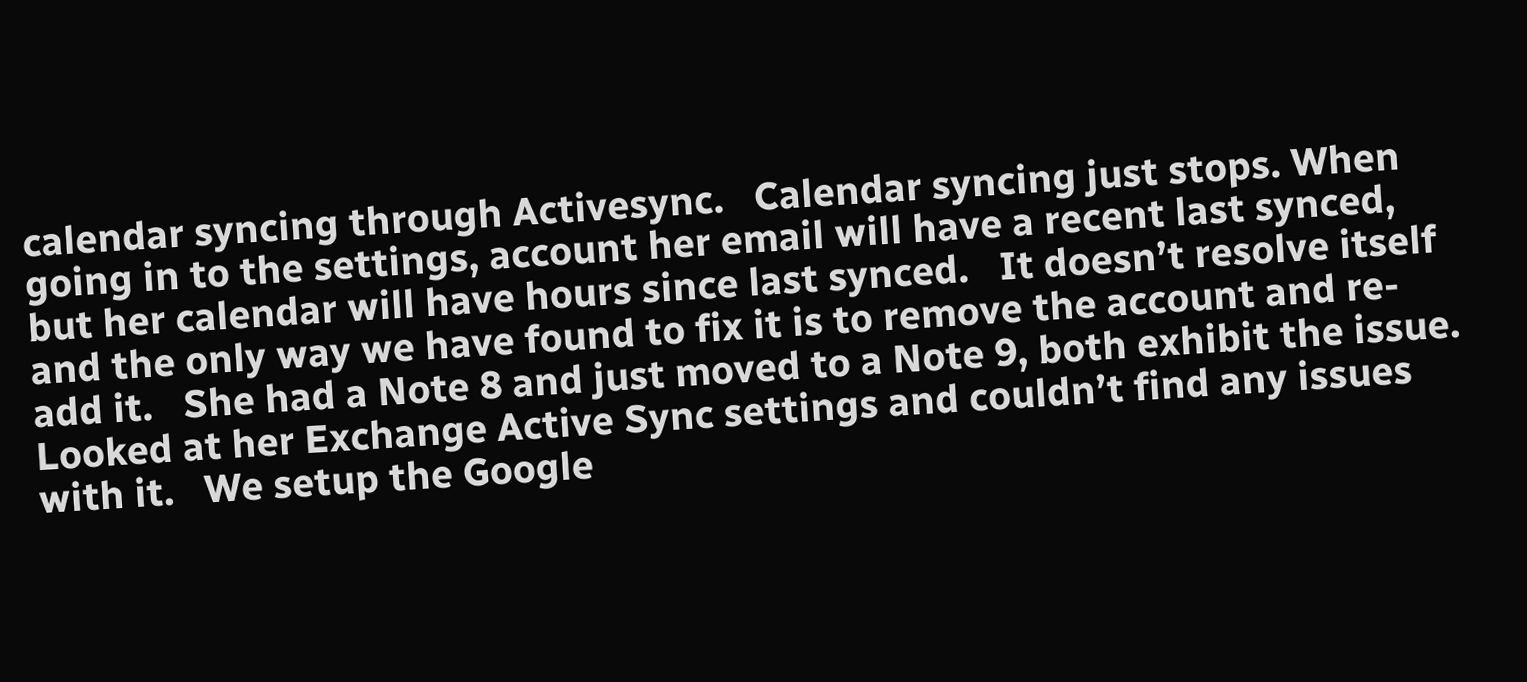calendar syncing through Activesync.   Calendar syncing just stops. When going in to the settings, account her email will have a recent last synced, but her calendar will have hours since last synced.   It doesn’t resolve itself and the only way we have found to fix it is to remove the account and re-add it.   She had a Note 8 and just moved to a Note 9, both exhibit the issue. Looked at her Exchange Active Sync settings and couldn’t find any issues with it.   We setup the Google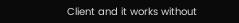Client and it works without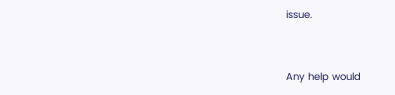issue.


Any help would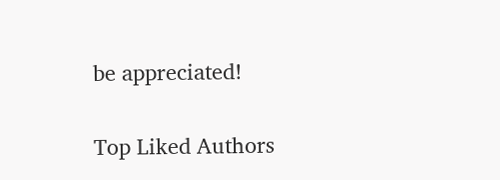be appreciated!

Top Liked Authors